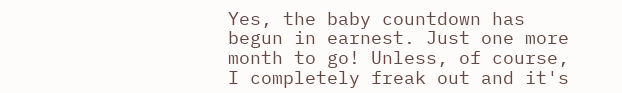Yes, the baby countdown has begun in earnest. Just one more month to go! Unless, of course, I completely freak out and it's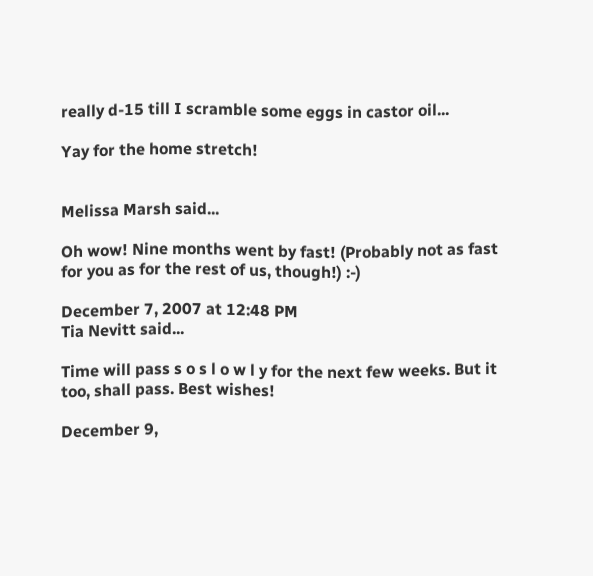really d-15 till I scramble some eggs in castor oil...

Yay for the home stretch!


Melissa Marsh said...

Oh wow! Nine months went by fast! (Probably not as fast for you as for the rest of us, though!) :-)

December 7, 2007 at 12:48 PM
Tia Nevitt said...

Time will pass s o s l o w l y for the next few weeks. But it too, shall pass. Best wishes!

December 9,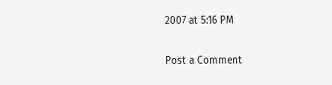2007 at 5:16 PM

Post a Comment